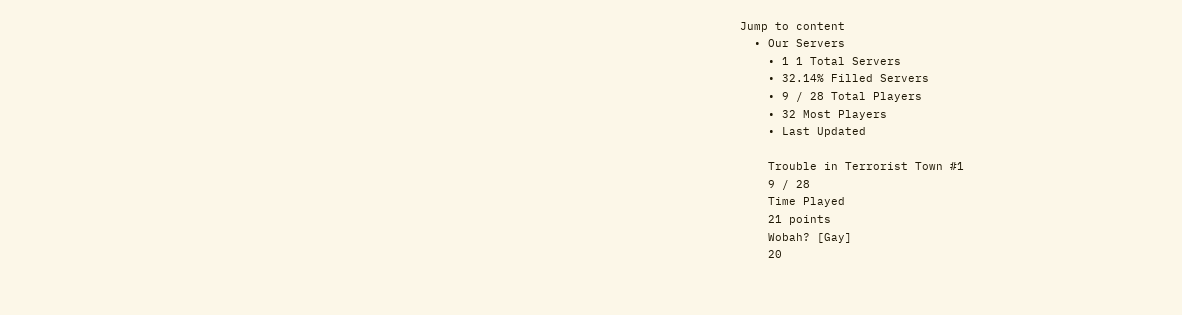Jump to content
  • Our Servers
    • 1 1 Total Servers
    • 32.14% Filled Servers
    • 9 / 28 Total Players
    • 32 Most Players
    • Last Updated

    Trouble in Terrorist Town #1
    9 / 28
    Time Played
    21 points
    Wobah? [Gay]
    20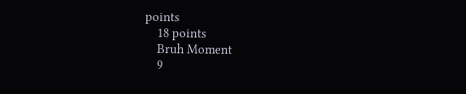points
    18 points
    Bruh Moment
    9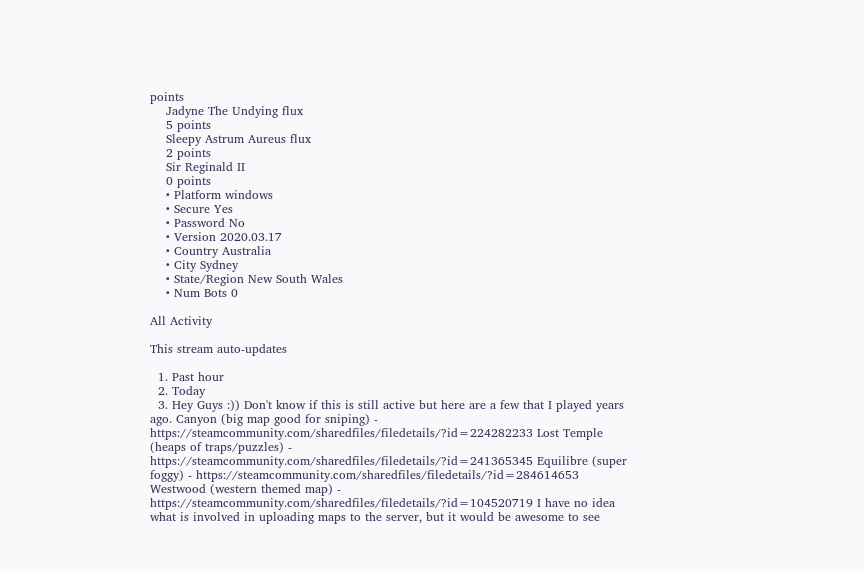points
    Jadyne The Undying flux
    5 points
    Sleepy Astrum Aureus flux
    2 points
    Sir Reginald II
    0 points
    • Platform windows
    • Secure Yes
    • Password No
    • Version 2020.03.17
    • Country Australia
    • City Sydney
    • State/Region New South Wales
    • Num Bots 0

All Activity

This stream auto-updates

  1. Past hour
  2. Today
  3. Hey Guys :)) Don't know if this is still active but here are a few that I played years ago. Canyon (big map good for sniping) - https://steamcommunity.com/sharedfiles/filedetails/?id=224282233 Lost Temple (heaps of traps/puzzles) - https://steamcommunity.com/sharedfiles/filedetails/?id=241365345 Equilibre (super foggy) - https://steamcommunity.com/sharedfiles/filedetails/?id=284614653 Westwood (western themed map) - https://steamcommunity.com/sharedfiles/filedetails/?id=104520719 I have no idea what is involved in uploading maps to the server, but it would be awesome to see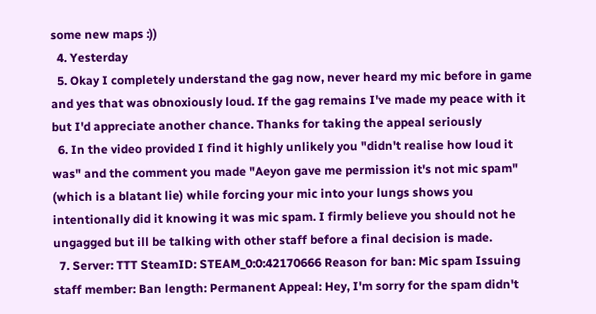some new maps :))
  4. Yesterday
  5. Okay I completely understand the gag now, never heard my mic before in game and yes that was obnoxiously loud. If the gag remains I've made my peace with it but I'd appreciate another chance. Thanks for taking the appeal seriously
  6. In the video provided I find it highly unlikely you "didn't realise how loud it was" and the comment you made "Aeyon gave me permission it's not mic spam" (which is a blatant lie) while forcing your mic into your lungs shows you intentionally did it knowing it was mic spam. I firmly believe you should not he ungagged but ill be talking with other staff before a final decision is made.
  7. Server: TTT SteamID: STEAM_0:0:42170666 Reason for ban: Mic spam Issuing staff member: Ban length: Permanent Appeal: Hey, I'm sorry for the spam didn't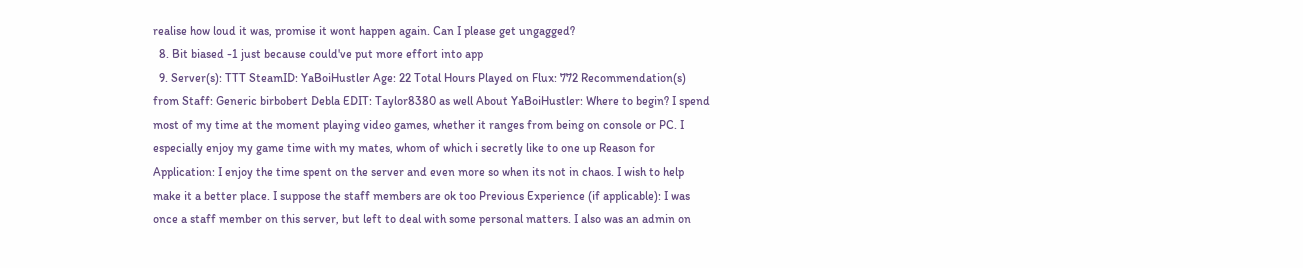realise how loud it was, promise it wont happen again. Can I please get ungagged?
  8. Bit biased -1 just because could've put more effort into app
  9. Server(s): TTT SteamID: YaBoiHustler Age: 22 Total Hours Played on Flux: 772 Recommendation(s) from Staff: Generic birbobert Debla EDIT: Taylor8380 as well About YaBoiHustler: Where to begin? I spend most of my time at the moment playing video games, whether it ranges from being on console or PC. I especially enjoy my game time with my mates, whom of which i secretly like to one up Reason for Application: I enjoy the time spent on the server and even more so when its not in chaos. I wish to help make it a better place. I suppose the staff members are ok too Previous Experience (if applicable): I was once a staff member on this server, but left to deal with some personal matters. I also was an admin on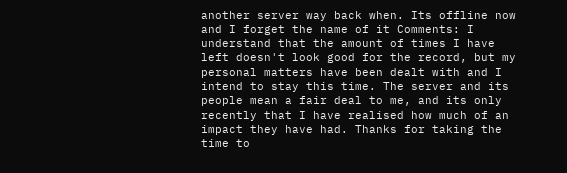another server way back when. Its offline now and I forget the name of it Comments: I understand that the amount of times I have left doesn't look good for the record, but my personal matters have been dealt with and I intend to stay this time. The server and its people mean a fair deal to me, and its only recently that I have realised how much of an impact they have had. Thanks for taking the time to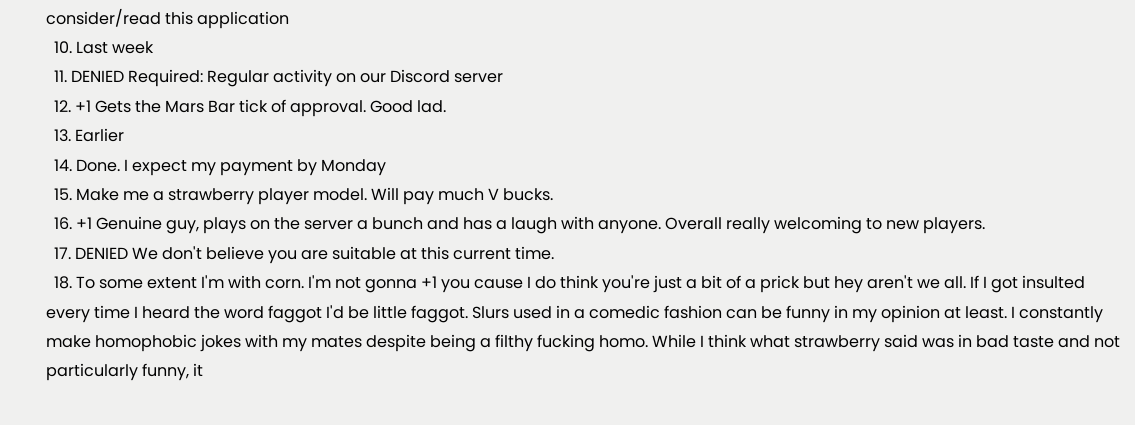consider/read this application
  10. Last week
  11. DENIED Required: Regular activity on our Discord server
  12. +1 Gets the Mars Bar tick of approval. Good lad.
  13. Earlier
  14. Done. I expect my payment by Monday
  15. Make me a strawberry player model. Will pay much V bucks.
  16. +1 Genuine guy, plays on the server a bunch and has a laugh with anyone. Overall really welcoming to new players.
  17. DENIED We don't believe you are suitable at this current time.
  18. To some extent I'm with corn. I'm not gonna +1 you cause I do think you're just a bit of a prick but hey aren't we all. If I got insulted every time I heard the word faggot I'd be little faggot. Slurs used in a comedic fashion can be funny in my opinion at least. I constantly make homophobic jokes with my mates despite being a filthy fucking homo. While I think what strawberry said was in bad taste and not particularly funny, it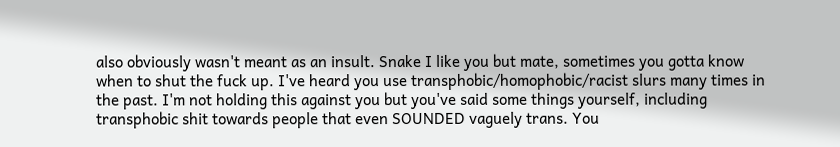also obviously wasn't meant as an insult. Snake I like you but mate, sometimes you gotta know when to shut the fuck up. I've heard you use transphobic/homophobic/racist slurs many times in the past. I'm not holding this against you but you've said some things yourself, including transphobic shit towards people that even SOUNDED vaguely trans. You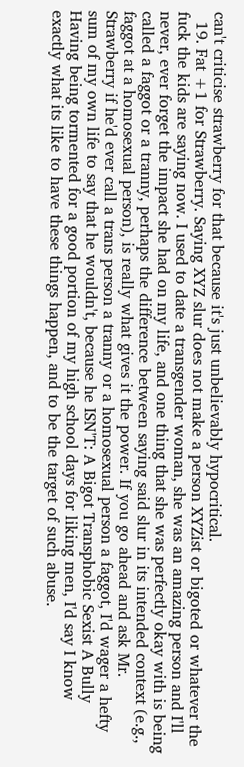can't criticise strawberry for that because it's just unbelievably hypocritical.
  19. Fat +1 for Strawberry. Saying XYZ slur does not make a person XYZist or bigoted or whatever the fuck the kids are saying now. I used to date a transgender woman, she was an amazing person and I'll never, ever forget the impact she had on my life, and one thing that she was perfectly okay with is being called a faggot or a tranny, perhaps the difference between saying said slur in its intended context (e.g., faggot at a homosexual person), is really what gives it the power. If you go ahead and ask Mr. Strawberry if he'd ever call a trans person a tranny or a homosexual person a faggot, I'd wager a hefty sum of my own life to say that he wouldn't, because he ISN'T: A Bigot Transphobic Sexist A Bully Having being tormented for a good portion of my high school days for liking men, I'd say I know exactly what its like to have these things happen, and to be the target of such abuse.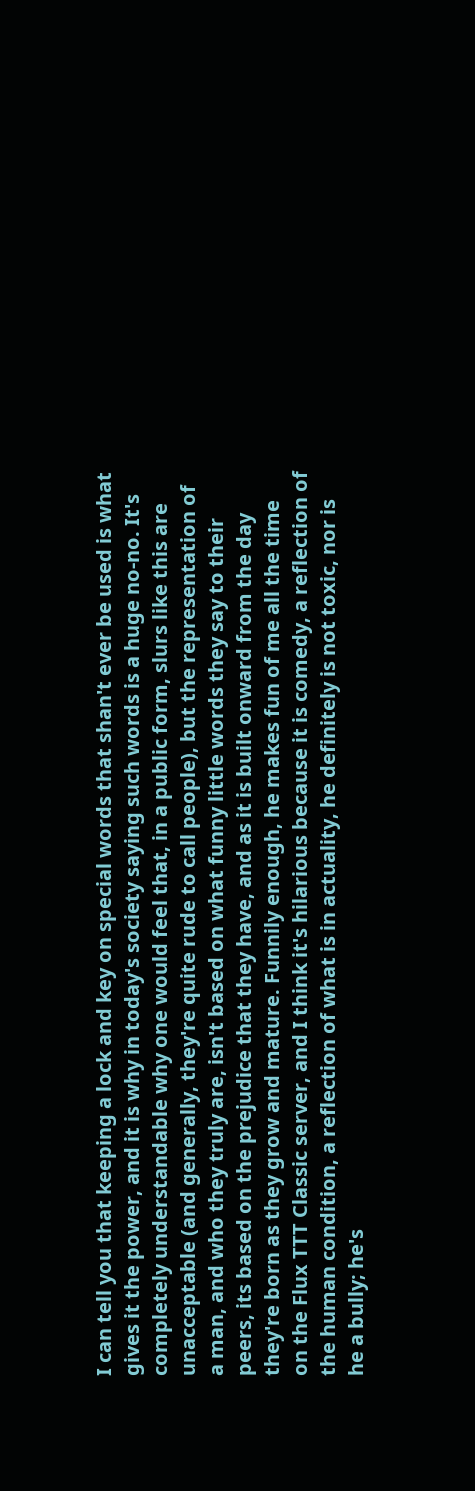I can tell you that keeping a lock and key on special words that shan't ever be used is what gives it the power, and it is why in today's society saying such words is a huge no-no. It's completely understandable why one would feel that, in a public form, slurs like this are unacceptable (and generally, they're quite rude to call people), but the representation of a man, and who they truly are, isn't based on what funny little words they say to their peers, its based on the prejudice that they have, and as it is built onward from the day they're born as they grow and mature. Funnily enough, he makes fun of me all the time on the Flux TTT Classic server, and I think it's hilarious because it is comedy, a reflection of the human condition, a reflection of what is in actuality, he definitely is not toxic, nor is he a bully; he's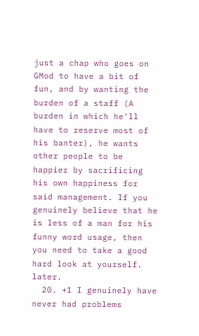just a chap who goes on GMod to have a bit of fun, and by wanting the burden of a staff (A burden in which he'll have to reserve most of his banter), he wants other people to be happier by sacrificing his own happiness for said management. If you genuinely believe that he is less of a man for his funny word usage, then you need to take a good hard look at yourself. later.
  20. +1 I genuinely have never had problems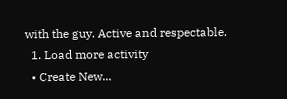with the guy. Active and respectable.
  1. Load more activity
  • Create New...